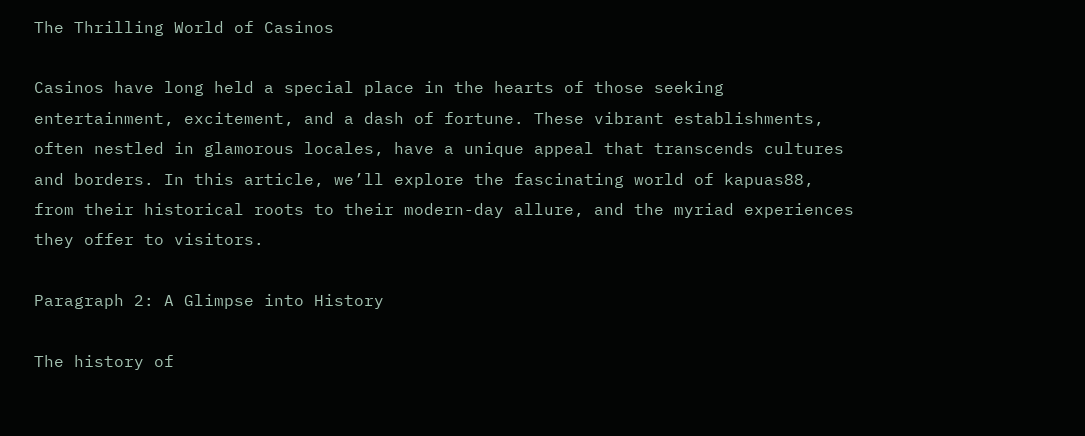The Thrilling World of Casinos

Casinos have long held a special place in the hearts of those seeking entertainment, excitement, and a dash of fortune. These vibrant establishments, often nestled in glamorous locales, have a unique appeal that transcends cultures and borders. In this article, we’ll explore the fascinating world of kapuas88, from their historical roots to their modern-day allure, and the myriad experiences they offer to visitors.

Paragraph 2: A Glimpse into History

The history of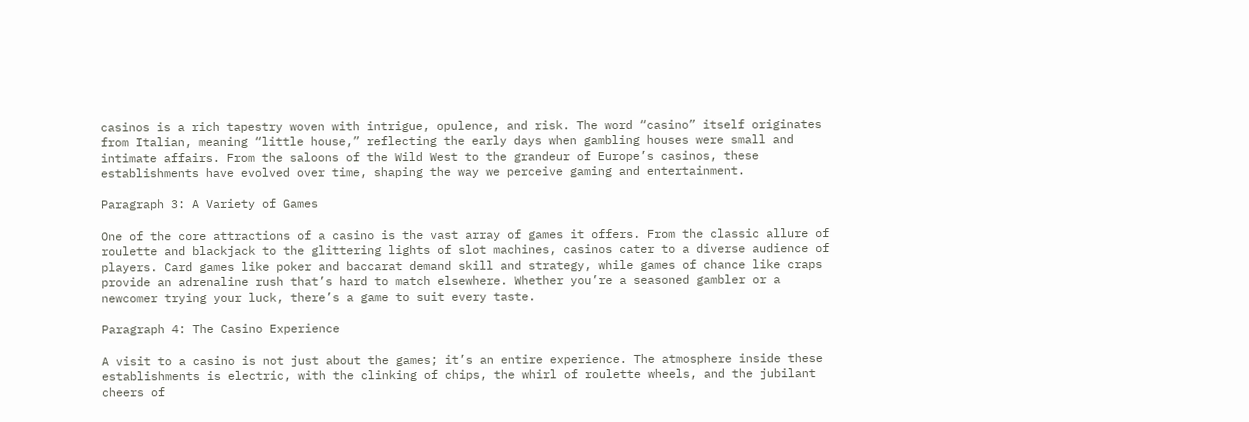casinos is a rich tapestry woven with intrigue, opulence, and risk. The word “casino” itself originates from Italian, meaning “little house,” reflecting the early days when gambling houses were small and intimate affairs. From the saloons of the Wild West to the grandeur of Europe’s casinos, these establishments have evolved over time, shaping the way we perceive gaming and entertainment.

Paragraph 3: A Variety of Games

One of the core attractions of a casino is the vast array of games it offers. From the classic allure of roulette and blackjack to the glittering lights of slot machines, casinos cater to a diverse audience of players. Card games like poker and baccarat demand skill and strategy, while games of chance like craps provide an adrenaline rush that’s hard to match elsewhere. Whether you’re a seasoned gambler or a newcomer trying your luck, there’s a game to suit every taste.

Paragraph 4: The Casino Experience

A visit to a casino is not just about the games; it’s an entire experience. The atmosphere inside these establishments is electric, with the clinking of chips, the whirl of roulette wheels, and the jubilant cheers of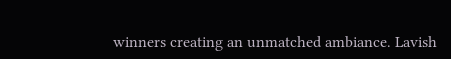winners creating an unmatched ambiance. Lavish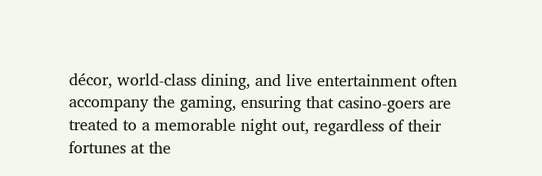décor, world-class dining, and live entertainment often accompany the gaming, ensuring that casino-goers are treated to a memorable night out, regardless of their fortunes at the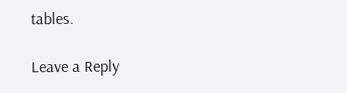tables.

Leave a Reply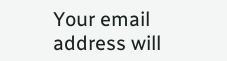Your email address will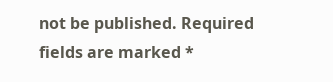not be published. Required fields are marked *